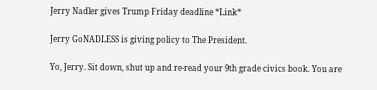Jerry Nadler gives Trump Friday deadline *Link*

Jerry GoNADLESS is giving policy to The President.

Yo, Jerry. Sit down, shut up and re-read your 9th grade civics book. You are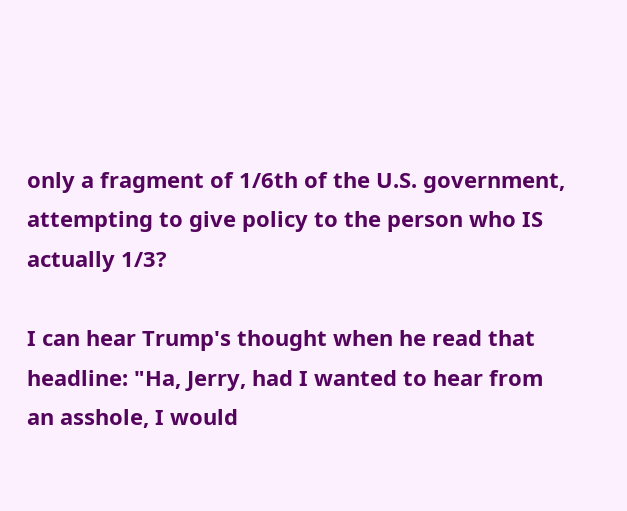only a fragment of 1/6th of the U.S. government, attempting to give policy to the person who IS actually 1/3?

I can hear Trump's thought when he read that headline: "Ha, Jerry, had I wanted to hear from an asshole, I would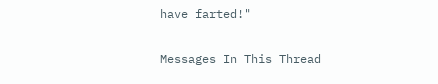have farted!"

Messages In This Thread